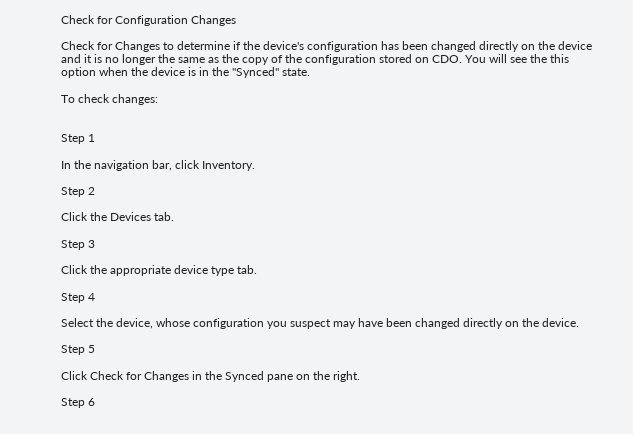Check for Configuration Changes

Check for Changes to determine if the device's configuration has been changed directly on the device and it is no longer the same as the copy of the configuration stored on CDO. You will see the this option when the device is in the "Synced" state.

To check changes:


Step 1

In the navigation bar, click Inventory.

Step 2

Click the Devices tab.

Step 3

Click the appropriate device type tab.

Step 4

Select the device, whose configuration you suspect may have been changed directly on the device.

Step 5

Click Check for Changes in the Synced pane on the right.

Step 6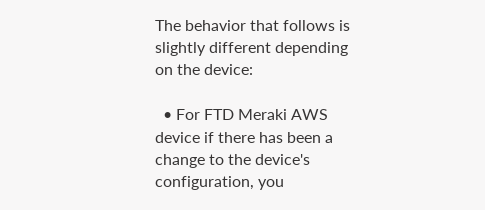The behavior that follows is slightly different depending on the device:

  • For FTD Meraki AWS device if there has been a change to the device's configuration, you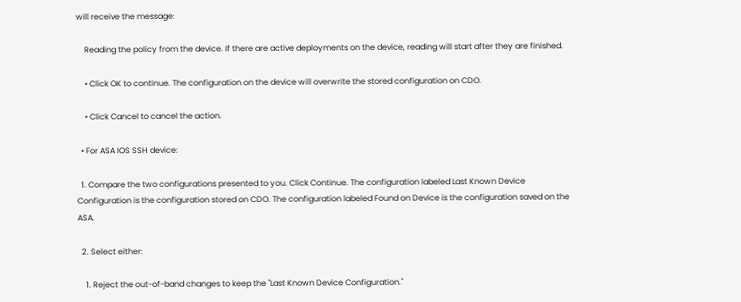will receive the message:

    Reading the policy from the device. If there are active deployments on the device, reading will start after they are finished.

    • Click OK to continue. The configuration on the device will overwrite the stored configuration on CDO.

    • Click Cancel to cancel the action.

  • For ASA IOS SSH device:

  1. Compare the two configurations presented to you. Click Continue. The configuration labeled Last Known Device Configuration is the configuration stored on CDO. The configuration labeled Found on Device is the configuration saved on the ASA.

  2. Select either:

    1. Reject the out-of-band changes to keep the "Last Known Device Configuration."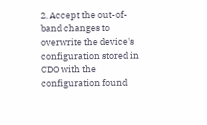2. Accept the out-of-band changes to overwrite the device's configuration stored in CDO with the configuration found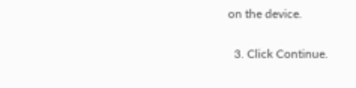on the device.

  3. Click Continue.